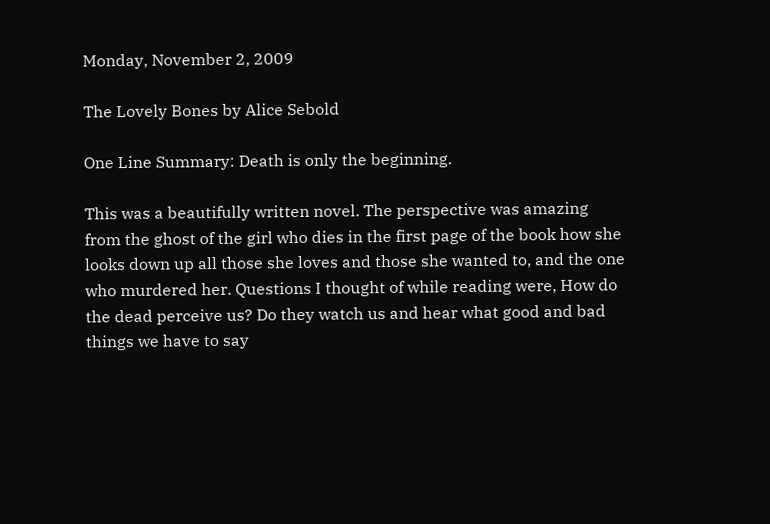Monday, November 2, 2009

The Lovely Bones by Alice Sebold

One Line Summary: Death is only the beginning.

This was a beautifully written novel. The perspective was amazing from the ghost of the girl who dies in the first page of the book how she looks down up all those she loves and those she wanted to, and the one who murdered her. Questions I thought of while reading were, How do the dead perceive us? Do they watch us and hear what good and bad things we have to say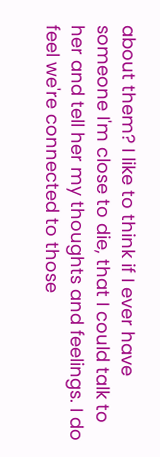about them? I like to think if I ever have someone I'm close to die, that I could talk to her and tell her my thoughts and feelings. I do feel we're connected to those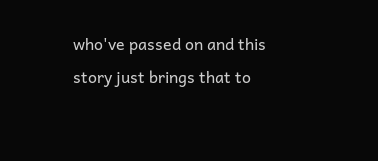who've passed on and this story just brings that to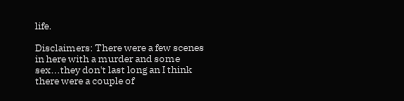life.

Disclaimers: There were a few scenes in here with a murder and some sex...they don't last long an I think there were a couple of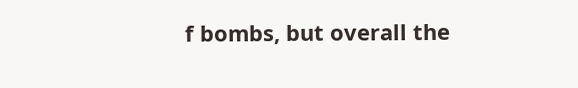f bombs, but overall the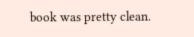book was pretty clean.